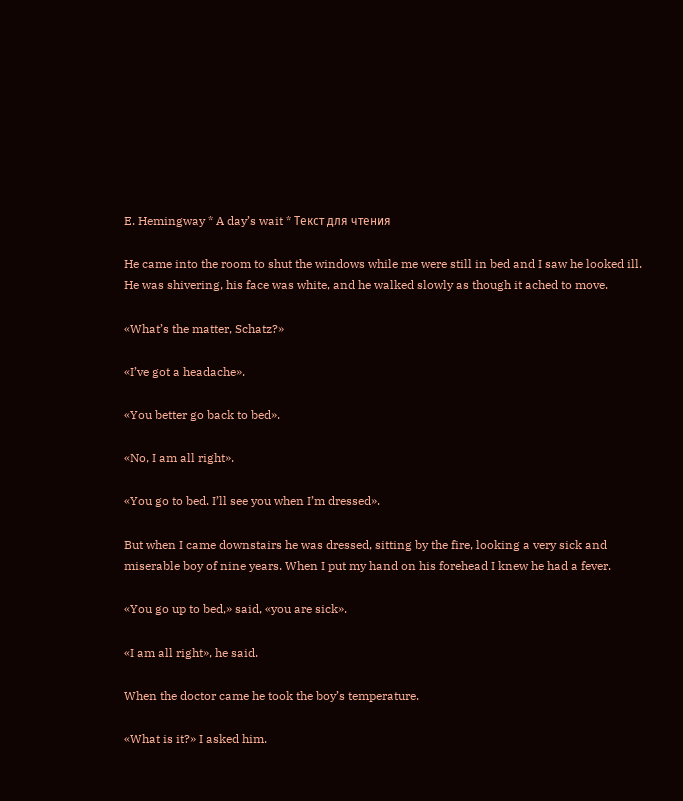E. Hemingway * A day’s wait * Текст для чтения

He came into the room to shut the windows while me were still in bed and I saw he looked ill. He was shivering, his face was white, and he walked slowly as though it ached to move.

«What’s the matter, Schatz?»

«I’ve got a headache».

«You better go back to bed».

«No, I am all right».

«You go to bed. I’ll see you when I’m dressed».

But when I came downstairs he was dressed, sitting by the fire, looking a very sick and miserable boy of nine years. When I put my hand on his forehead I knew he had a fever.

«You go up to bed,» said, «you are sick».

«I am all right», he said.

When the doctor came he took the boy’s temperature.

«What is it?» I asked him.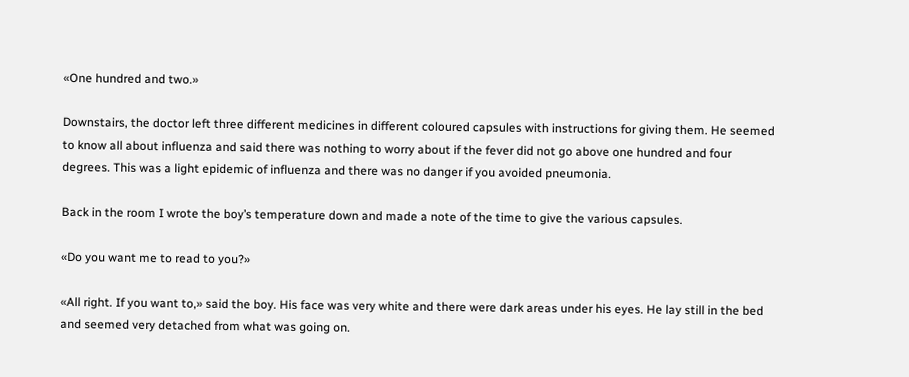«One hundred and two.»

Downstairs, the doctor left three different medicines in different coloured capsules with instructions for giving them. He seemed to know all about influenza and said there was nothing to worry about if the fever did not go above one hundred and four degrees. This was a light epidemic of influenza and there was no danger if you avoided pneumonia.

Back in the room I wrote the boy’s temperature down and made a note of the time to give the various capsules.

«Do you want me to read to you?»

«All right. If you want to,» said the boy. His face was very white and there were dark areas under his eyes. He lay still in the bed and seemed very detached from what was going on.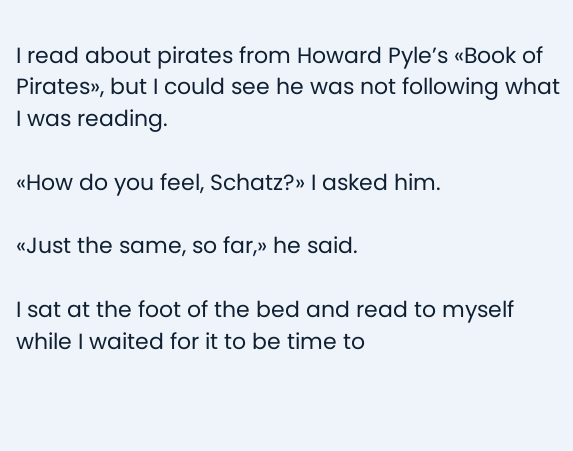I read about pirates from Howard Pyle’s «Book of Pirates», but I could see he was not following what I was reading.

«How do you feel, Schatz?» I asked him.

«Just the same, so far,» he said.

I sat at the foot of the bed and read to myself while I waited for it to be time to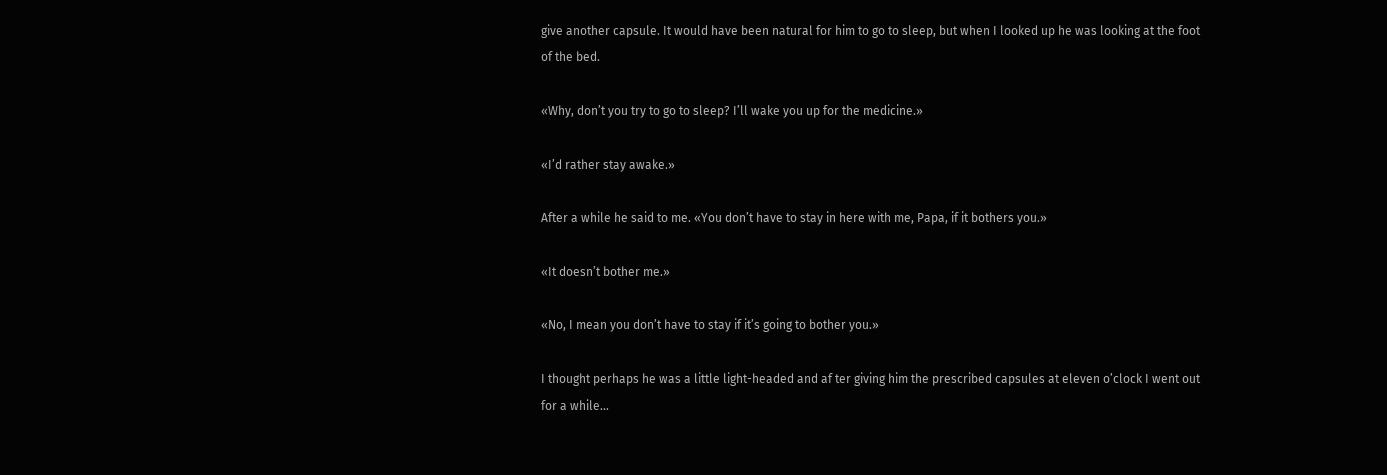give another capsule. It would have been natural for him to go to sleep, but when I looked up he was looking at the foot of the bed.

«Why, don’t you try to go to sleep? I’ll wake you up for the medicine.»

«I’d rather stay awake.»

After a while he said to me. «You don’t have to stay in here with me, Papa, if it bothers you.»

«It doesn’t bother me.»

«No, I mean you don’t have to stay if it’s going to bother you.»

I thought perhaps he was a little light-headed and af ter giving him the prescribed capsules at eleven o’clock I went out for a while…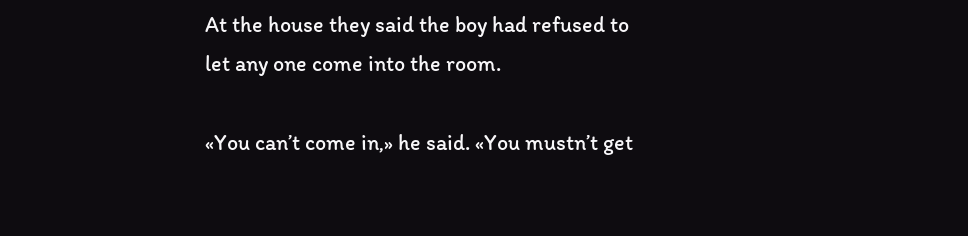At the house they said the boy had refused to let any one come into the room.

«You can’t come in,» he said. «You mustn’t get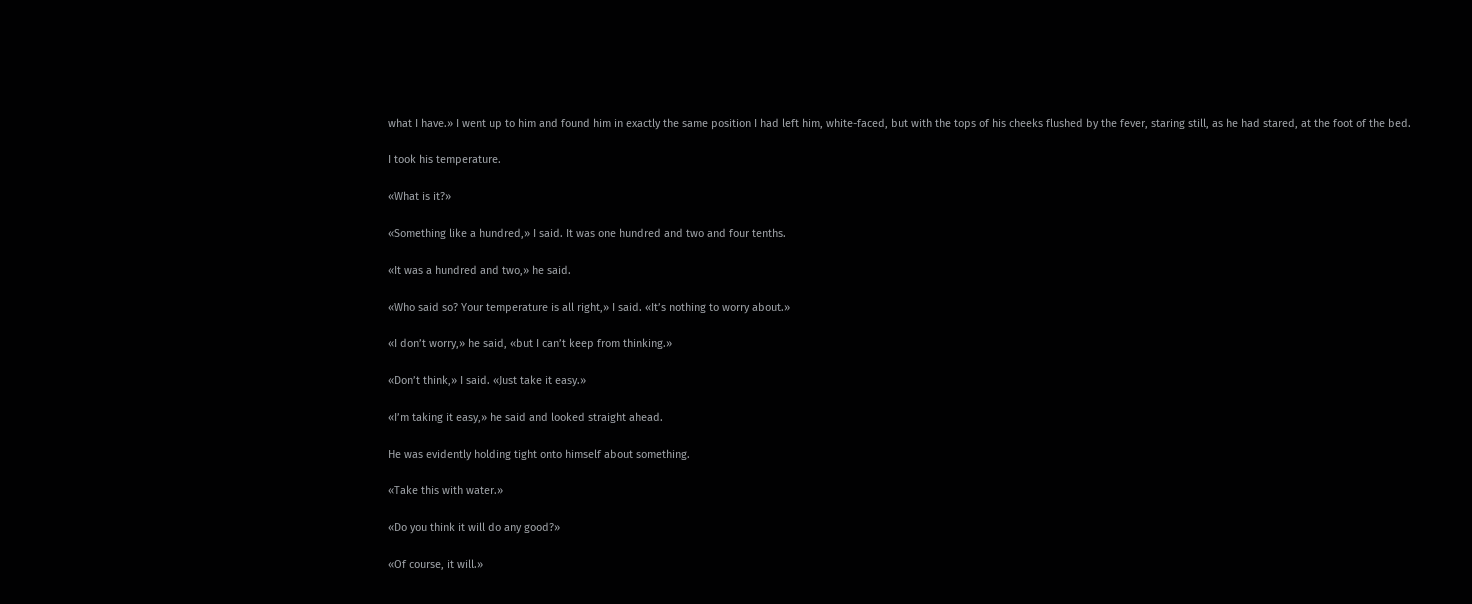what I have.» I went up to him and found him in exactly the same position I had left him, white-faced, but with the tops of his cheeks flushed by the fever, staring still, as he had stared, at the foot of the bed.

I took his temperature.

«What is it?»

«Something like a hundred,» I said. It was one hundred and two and four tenths.

«It was a hundred and two,» he said.

«Who said so? Your temperature is all right,» I said. «It’s nothing to worry about.»

«I don’t worry,» he said, «but I can’t keep from thinking.»

«Don’t think,» I said. «Just take it easy.»

«I’m taking it easy,» he said and looked straight ahead.

He was evidently holding tight onto himself about something.

«Take this with water.»

«Do you think it will do any good?»

«Of course, it will.»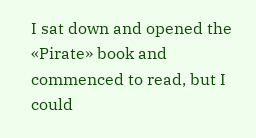I sat down and opened the «Pirate» book and commenced to read, but I could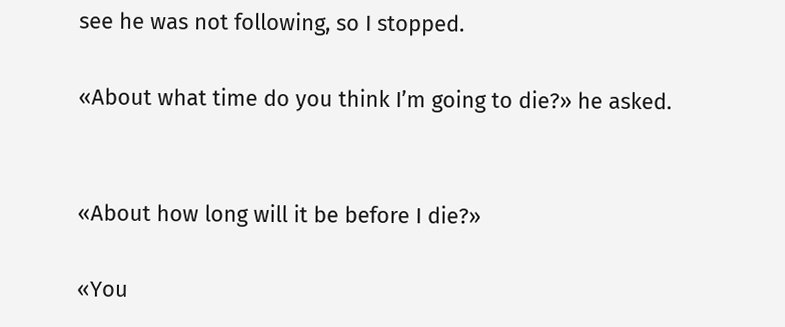see he was not following, so I stopped.

«About what time do you think I’m going to die?» he asked.


«About how long will it be before I die?»

«You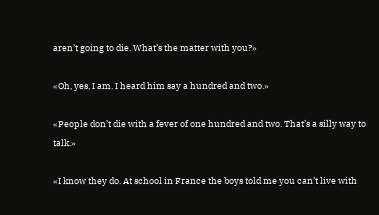aren’t going to die. What’s the matter with you?»

«Oh, yes, I am. I heard him say a hundred and two.»

«People don’t die with a fever of one hundred and two. That’s a silly way to talk.»

«I know they do. At school in France the boys told me you can’t live with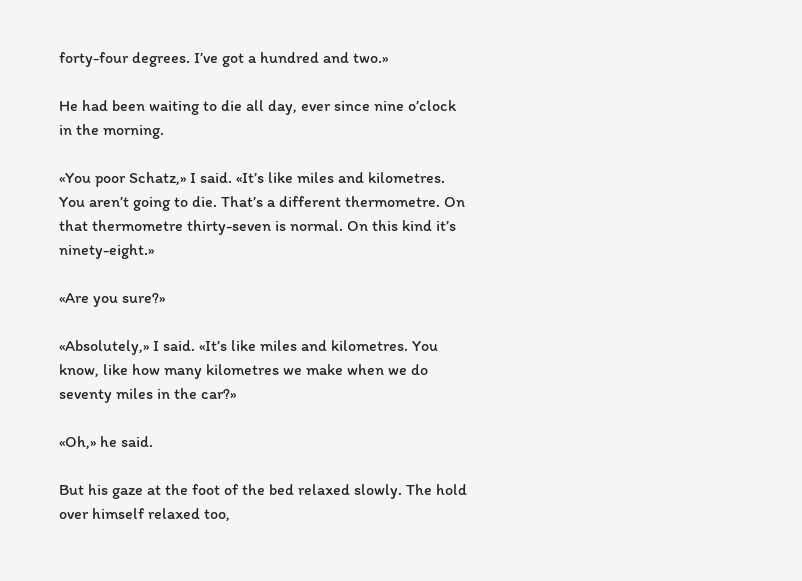forty-four degrees. I’ve got a hundred and two.»

He had been waiting to die all day, ever since nine o’clock in the morning.

«You poor Schatz,» I said. «It’s like miles and kilometres. You aren’t going to die. That’s a different thermometre. On that thermometre thirty-seven is normal. On this kind it’s ninety-eight.»

«Are you sure?»

«Absolutely,» I said. «It’s like miles and kilometres. You know, like how many kilometres we make when we do seventy miles in the car?»

«Oh,» he said.

But his gaze at the foot of the bed relaxed slowly. The hold over himself relaxed too,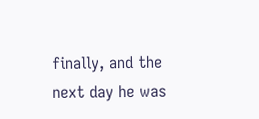finally, and the next day he was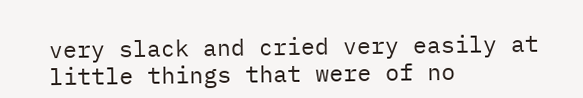very slack and cried very easily at little things that were of no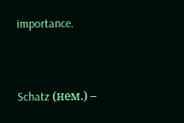importance.


Schatz (нем.) –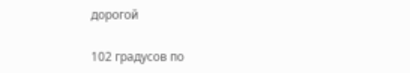дорогой

102 градусов по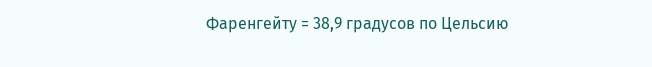Фаренгейту = 38,9 градусов по Цельсию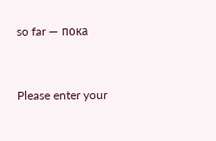so far — пока


Please enter your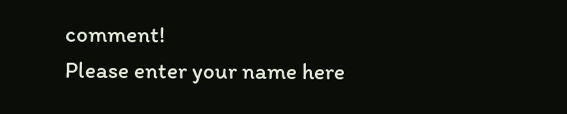comment!
Please enter your name here